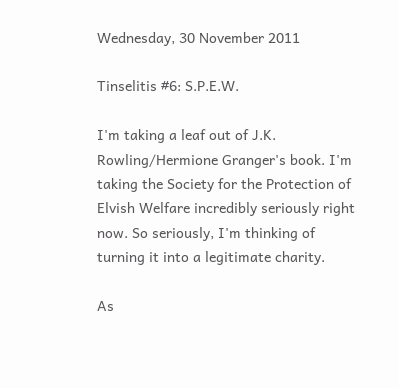Wednesday, 30 November 2011

Tinselitis #6: S.P.E.W.

I'm taking a leaf out of J.K. Rowling/Hermione Granger's book. I'm taking the Society for the Protection of Elvish Welfare incredibly seriously right now. So seriously, I'm thinking of turning it into a legitimate charity.

As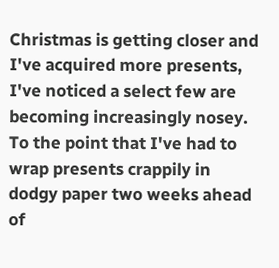Christmas is getting closer and I've acquired more presents, I've noticed a select few are becoming increasingly nosey. To the point that I've had to wrap presents crappily in dodgy paper two weeks ahead of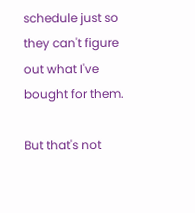schedule just so they can't figure out what I've bought for them.

But that's not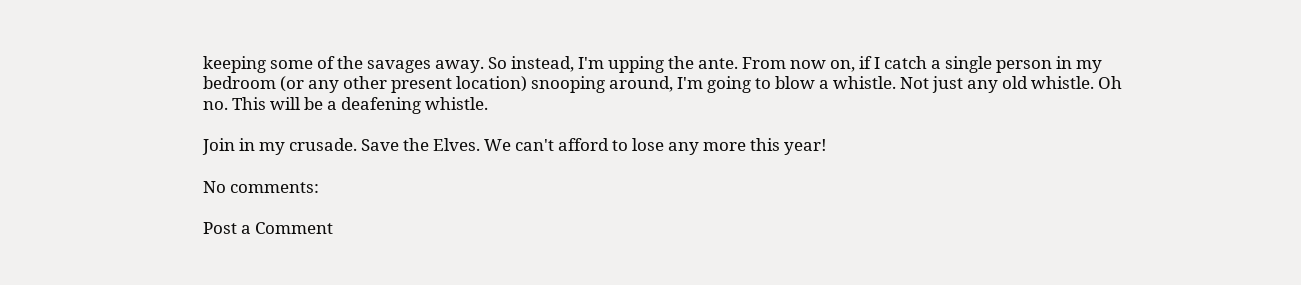keeping some of the savages away. So instead, I'm upping the ante. From now on, if I catch a single person in my bedroom (or any other present location) snooping around, I'm going to blow a whistle. Not just any old whistle. Oh no. This will be a deafening whistle.

Join in my crusade. Save the Elves. We can't afford to lose any more this year!

No comments:

Post a Comment